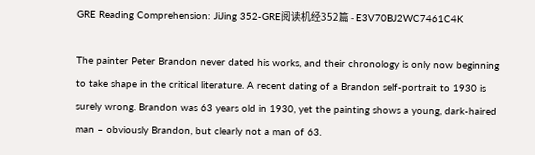GRE Reading Comprehension: JiJing 352-GRE阅读机经352篇 - E3V70BJ2WC7461C4K

The painter Peter Brandon never dated his works, and their chronology is only now beginning to take shape in the critical literature. A recent dating of a Brandon self-portrait to 1930 is surely wrong. Brandon was 63 years old in 1930, yet the painting shows a young, dark-haired man – obviously Brandon, but clearly not a man of 63.